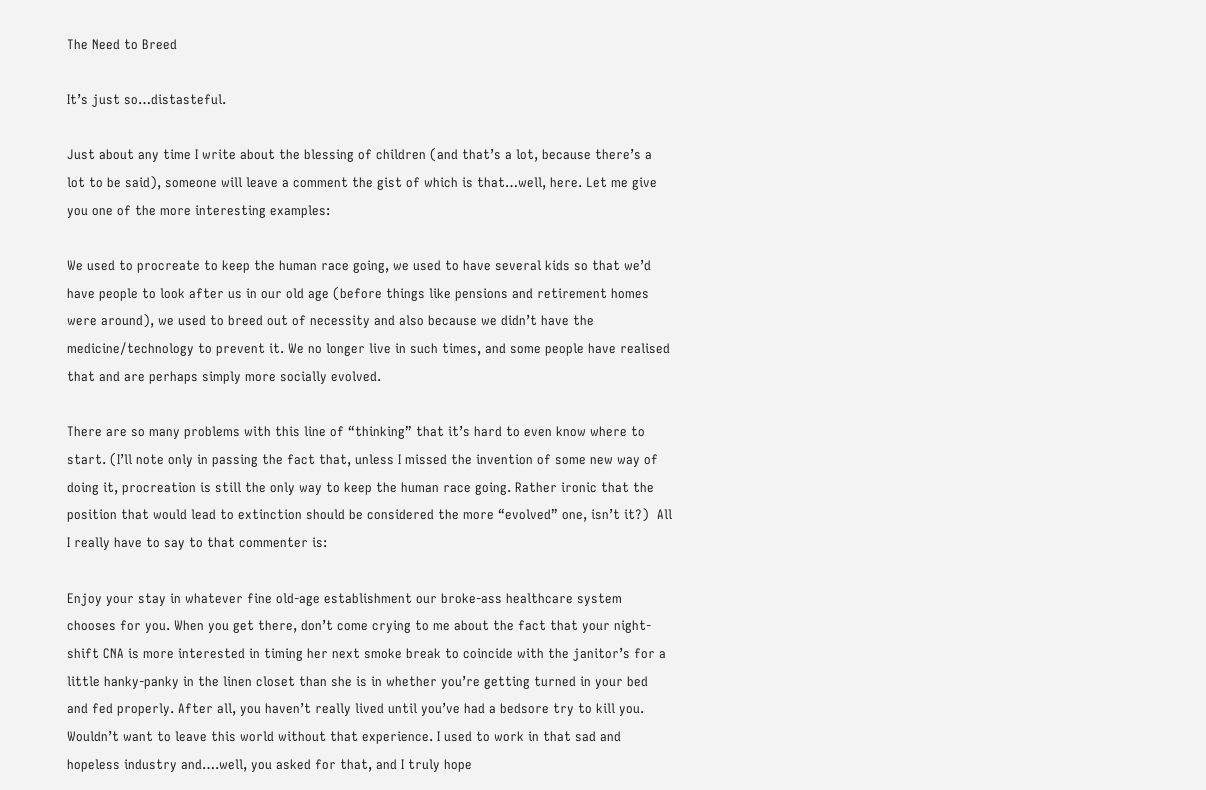The Need to Breed

It’s just so…distasteful.

Just about any time I write about the blessing of children (and that’s a lot, because there’s a lot to be said), someone will leave a comment the gist of which is that…well, here. Let me give you one of the more interesting examples:

We used to procreate to keep the human race going, we used to have several kids so that we’d have people to look after us in our old age (before things like pensions and retirement homes were around), we used to breed out of necessity and also because we didn’t have the medicine/technology to prevent it. We no longer live in such times, and some people have realised that and are perhaps simply more socially evolved.

There are so many problems with this line of “thinking” that it’s hard to even know where to start. (I’ll note only in passing the fact that, unless I missed the invention of some new way of doing it, procreation is still the only way to keep the human race going. Rather ironic that the position that would lead to extinction should be considered the more “evolved” one, isn’t it?)  All I really have to say to that commenter is:

Enjoy your stay in whatever fine old-age establishment our broke-ass healthcare system chooses for you. When you get there, don’t come crying to me about the fact that your night-shift CNA is more interested in timing her next smoke break to coincide with the janitor’s for a little hanky-panky in the linen closet than she is in whether you’re getting turned in your bed and fed properly. After all, you haven’t really lived until you’ve had a bedsore try to kill you.  Wouldn’t want to leave this world without that experience. I used to work in that sad and hopeless industry and….well, you asked for that, and I truly hope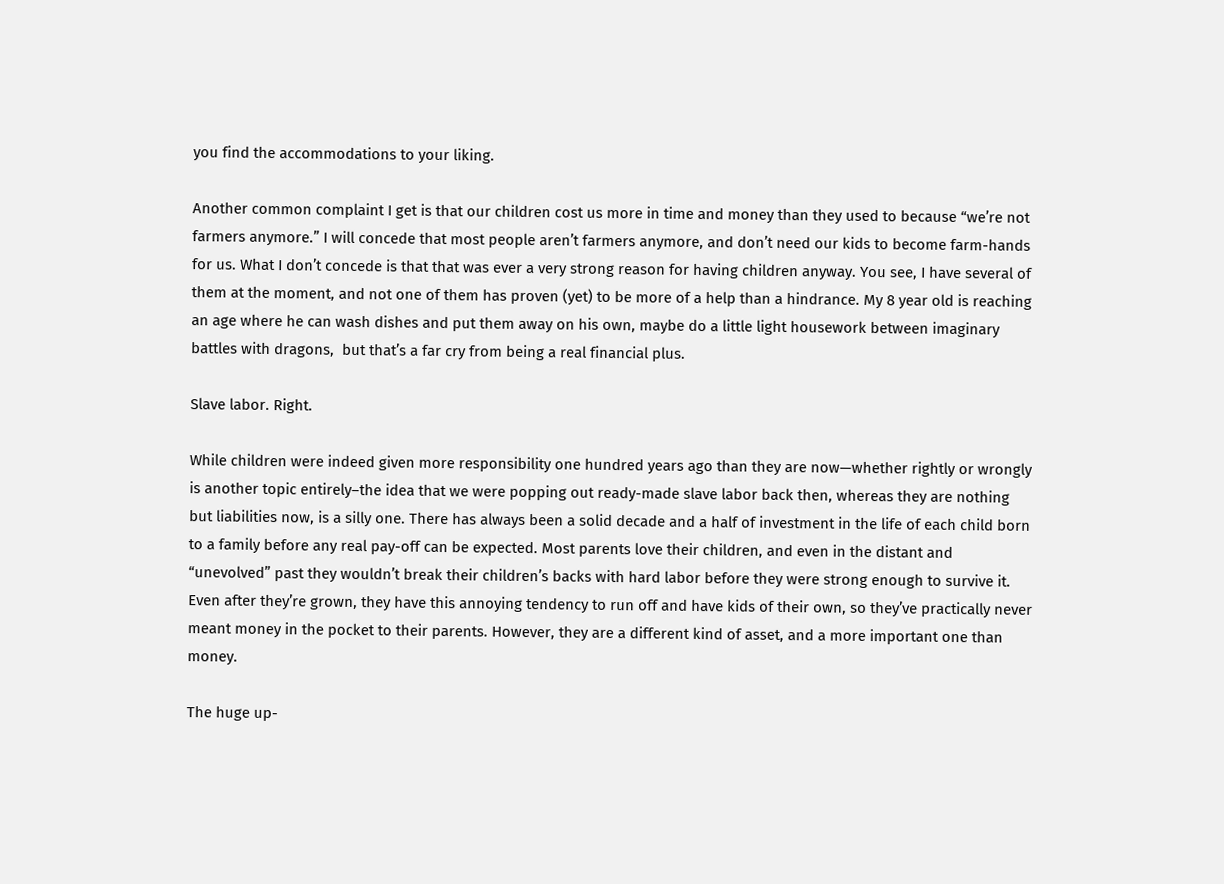you find the accommodations to your liking.

Another common complaint I get is that our children cost us more in time and money than they used to because “we’re not farmers anymore.” I will concede that most people aren’t farmers anymore, and don’t need our kids to become farm-hands for us. What I don’t concede is that that was ever a very strong reason for having children anyway. You see, I have several of them at the moment, and not one of them has proven (yet) to be more of a help than a hindrance. My 8 year old is reaching an age where he can wash dishes and put them away on his own, maybe do a little light housework between imaginary battles with dragons,  but that’s a far cry from being a real financial plus.

Slave labor. Right.

While children were indeed given more responsibility one hundred years ago than they are now—whether rightly or wrongly is another topic entirely–the idea that we were popping out ready-made slave labor back then, whereas they are nothing but liabilities now, is a silly one. There has always been a solid decade and a half of investment in the life of each child born to a family before any real pay-off can be expected. Most parents love their children, and even in the distant and “unevolved” past they wouldn’t break their children’s backs with hard labor before they were strong enough to survive it. Even after they’re grown, they have this annoying tendency to run off and have kids of their own, so they’ve practically never meant money in the pocket to their parents. However, they are a different kind of asset, and a more important one than money.

The huge up-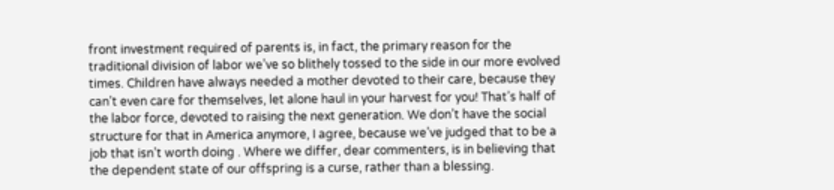front investment required of parents is, in fact, the primary reason for the traditional division of labor we’ve so blithely tossed to the side in our more evolved times. Children have always needed a mother devoted to their care, because they can’t even care for themselves, let alone haul in your harvest for you! That’s half of the labor force, devoted to raising the next generation. We don’t have the social structure for that in America anymore, I agree, because we’ve judged that to be a job that isn’t worth doing . Where we differ, dear commenters, is in believing that the dependent state of our offspring is a curse, rather than a blessing.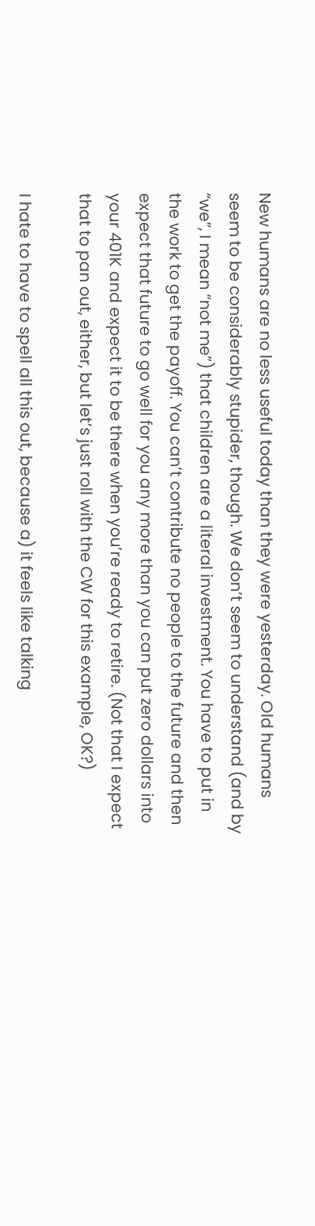New humans are no less useful today than they were yesterday. Old humans seem to be considerably stupider, though. We don’t seem to understand (and by “we”, I mean “not me”) that children are a literal investment. You have to put in the work to get the payoff. You can’t contribute no people to the future and then expect that future to go well for you any more than you can put zero dollars into your 401K and expect it to be there when you’re ready to retire. (Not that I expect that to pan out, either, but let’s just roll with the CW for this example, OK?)

I hate to have to spell all this out, because a) it feels like talking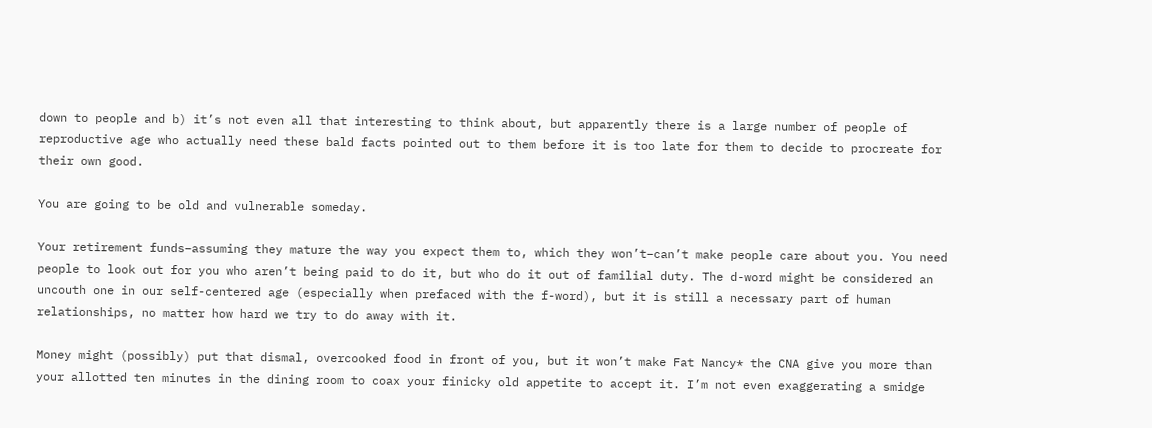down to people and b) it’s not even all that interesting to think about, but apparently there is a large number of people of reproductive age who actually need these bald facts pointed out to them before it is too late for them to decide to procreate for their own good.

You are going to be old and vulnerable someday.

Your retirement funds–assuming they mature the way you expect them to, which they won’t–can’t make people care about you. You need people to look out for you who aren’t being paid to do it, but who do it out of familial duty. The d-word might be considered an uncouth one in our self-centered age (especially when prefaced with the f-word), but it is still a necessary part of human relationships, no matter how hard we try to do away with it.

Money might (possibly) put that dismal, overcooked food in front of you, but it won’t make Fat Nancy* the CNA give you more than your allotted ten minutes in the dining room to coax your finicky old appetite to accept it. I’m not even exaggerating a smidge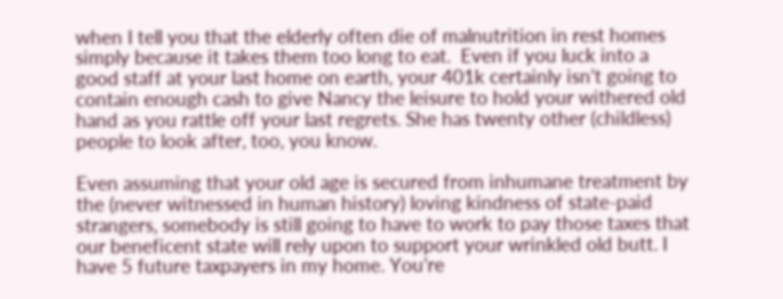when I tell you that the elderly often die of malnutrition in rest homes simply because it takes them too long to eat.  Even if you luck into a good staff at your last home on earth, your 401k certainly isn’t going to contain enough cash to give Nancy the leisure to hold your withered old hand as you rattle off your last regrets. She has twenty other (childless) people to look after, too, you know.

Even assuming that your old age is secured from inhumane treatment by the (never witnessed in human history) loving kindness of state-paid strangers, somebody is still going to have to work to pay those taxes that our beneficent state will rely upon to support your wrinkled old butt. I have 5 future taxpayers in my home. You’re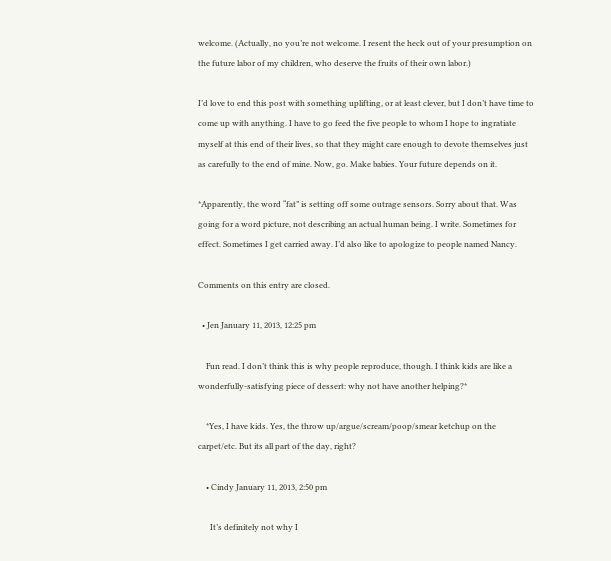welcome. (Actually, no you’re not welcome. I resent the heck out of your presumption on the future labor of my children, who deserve the fruits of their own labor.)

I’d love to end this post with something uplifting, or at least clever, but I don’t have time to come up with anything. I have to go feed the five people to whom I hope to ingratiate myself at this end of their lives, so that they might care enough to devote themselves just as carefully to the end of mine. Now, go. Make babies. Your future depends on it.

*Apparently, the word “fat” is setting off some outrage sensors. Sorry about that. Was going for a word picture, not describing an actual human being. I write. Sometimes for effect. Sometimes I get carried away. I’d also like to apologize to people named Nancy.

Comments on this entry are closed.

  • Jen January 11, 2013, 12:25 pm

    Fun read. I don’t think this is why people reproduce, though. I think kids are like a wonderfully-satisfying piece of dessert: why not have another helping?*

    *Yes, I have kids. Yes, the throw up/argue/scream/poop/smear ketchup on the carpet/etc. But its all part of the day, right?

    • Cindy January 11, 2013, 2:50 pm

      It’s definitely not why I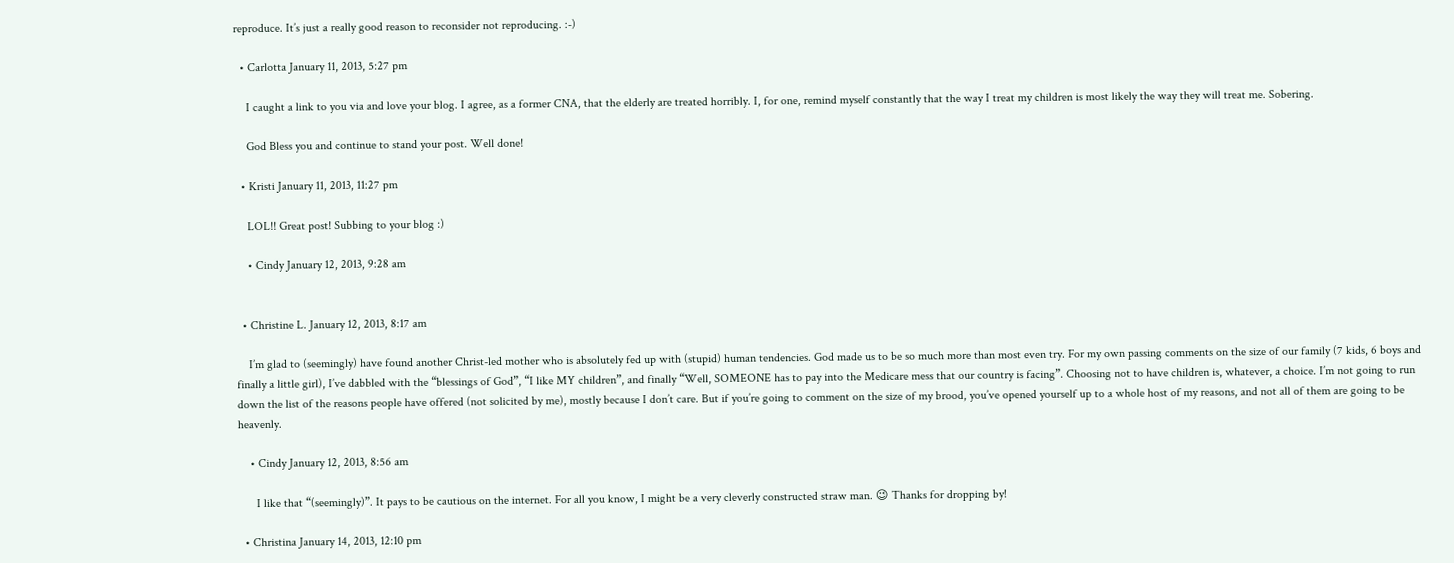reproduce. It’s just a really good reason to reconsider not reproducing. :-)

  • Carlotta January 11, 2013, 5:27 pm

    I caught a link to you via and love your blog. I agree, as a former CNA, that the elderly are treated horribly. I, for one, remind myself constantly that the way I treat my children is most likely the way they will treat me. Sobering.

    God Bless you and continue to stand your post. Well done!

  • Kristi January 11, 2013, 11:27 pm

    LOL!! Great post! Subbing to your blog :)

    • Cindy January 12, 2013, 9:28 am


  • Christine L. January 12, 2013, 8:17 am

    I’m glad to (seemingly) have found another Christ-led mother who is absolutely fed up with (stupid) human tendencies. God made us to be so much more than most even try. For my own passing comments on the size of our family (7 kids, 6 boys and finally a little girl), I’ve dabbled with the “blessings of God”, “I like MY children”, and finally “Well, SOMEONE has to pay into the Medicare mess that our country is facing”. Choosing not to have children is, whatever, a choice. I’m not going to run down the list of the reasons people have offered (not solicited by me), mostly because I don’t care. But if you’re going to comment on the size of my brood, you’ve opened yourself up to a whole host of my reasons, and not all of them are going to be heavenly.

    • Cindy January 12, 2013, 8:56 am

      I like that “(seemingly)”. It pays to be cautious on the internet. For all you know, I might be a very cleverly constructed straw man. 😉 Thanks for dropping by!

  • Christina January 14, 2013, 12:10 pm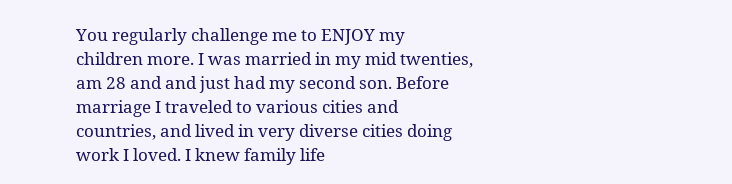You regularly challenge me to ENJOY my children more. I was married in my mid twenties, am 28 and and just had my second son. Before marriage I traveled to various cities and countries, and lived in very diverse cities doing work I loved. I knew family life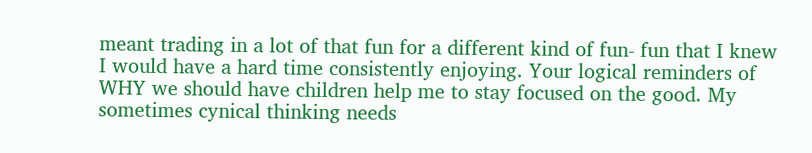meant trading in a lot of that fun for a different kind of fun- fun that I knew I would have a hard time consistently enjoying. Your logical reminders of WHY we should have children help me to stay focused on the good. My sometimes cynical thinking needs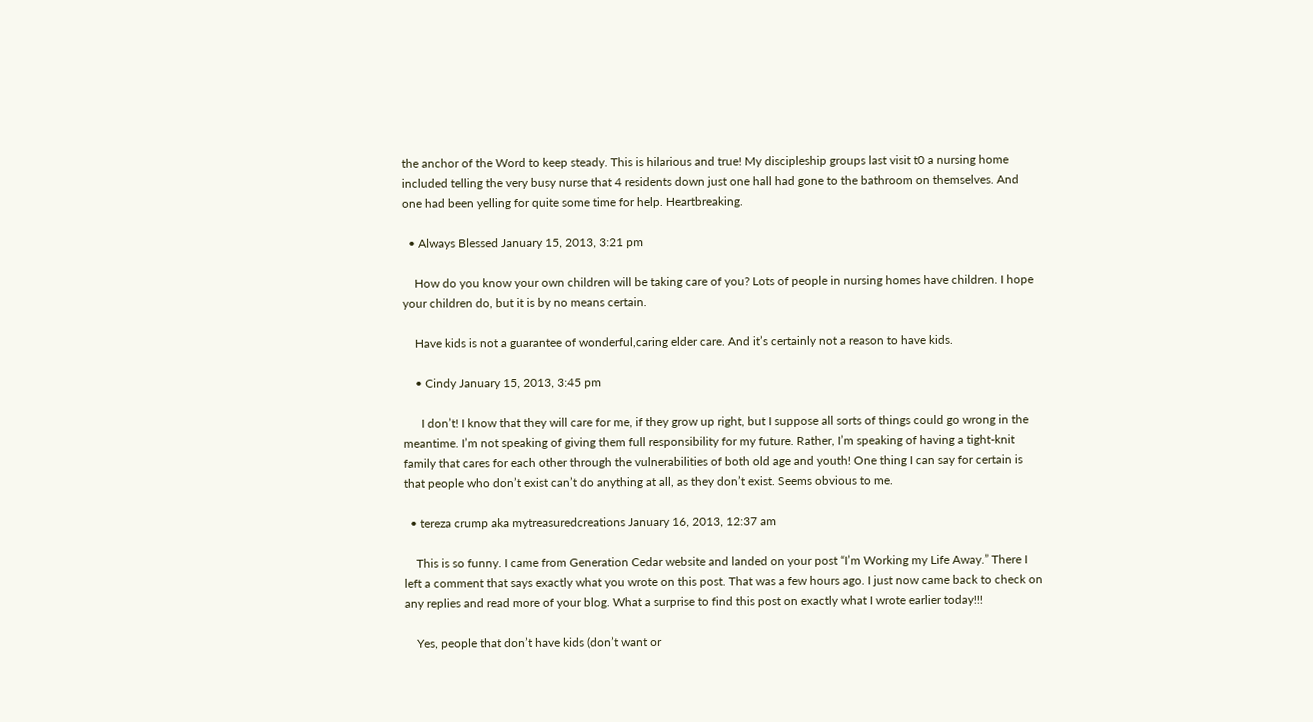the anchor of the Word to keep steady. This is hilarious and true! My discipleship groups last visit t0 a nursing home included telling the very busy nurse that 4 residents down just one hall had gone to the bathroom on themselves. And one had been yelling for quite some time for help. Heartbreaking.

  • Always Blessed January 15, 2013, 3:21 pm

    How do you know your own children will be taking care of you? Lots of people in nursing homes have children. I hope your children do, but it is by no means certain.

    Have kids is not a guarantee of wonderful,caring elder care. And it’s certainly not a reason to have kids.

    • Cindy January 15, 2013, 3:45 pm

      I don’t! I know that they will care for me, if they grow up right, but I suppose all sorts of things could go wrong in the meantime. I’m not speaking of giving them full responsibility for my future. Rather, I’m speaking of having a tight-knit family that cares for each other through the vulnerabilities of both old age and youth! One thing I can say for certain is that people who don’t exist can’t do anything at all, as they don’t exist. Seems obvious to me.

  • tereza crump aka mytreasuredcreations January 16, 2013, 12:37 am

    This is so funny. I came from Generation Cedar website and landed on your post “I’m Working my Life Away.” There I left a comment that says exactly what you wrote on this post. That was a few hours ago. I just now came back to check on any replies and read more of your blog. What a surprise to find this post on exactly what I wrote earlier today!!!

    Yes, people that don’t have kids (don’t want or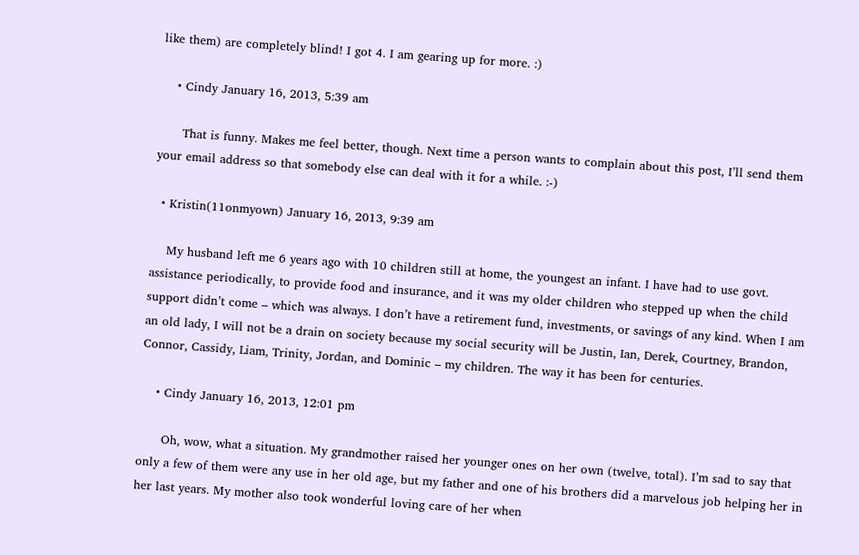like them) are completely blind! I got 4. I am gearing up for more. :)

    • Cindy January 16, 2013, 5:39 am

      That is funny. Makes me feel better, though. Next time a person wants to complain about this post, I’ll send them your email address so that somebody else can deal with it for a while. :-)

  • Kristin(11onmyown) January 16, 2013, 9:39 am

    My husband left me 6 years ago with 10 children still at home, the youngest an infant. I have had to use govt. assistance periodically, to provide food and insurance, and it was my older children who stepped up when the child support didn’t come – which was always. I don’t have a retirement fund, investments, or savings of any kind. When I am an old lady, I will not be a drain on society because my social security will be Justin, Ian, Derek, Courtney, Brandon, Connor, Cassidy, Liam, Trinity, Jordan, and Dominic – my children. The way it has been for centuries.

    • Cindy January 16, 2013, 12:01 pm

      Oh, wow, what a situation. My grandmother raised her younger ones on her own (twelve, total). I’m sad to say that only a few of them were any use in her old age, but my father and one of his brothers did a marvelous job helping her in her last years. My mother also took wonderful loving care of her when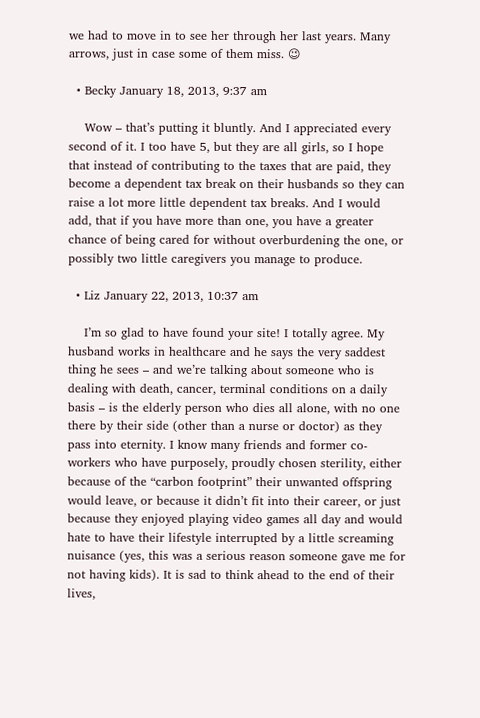we had to move in to see her through her last years. Many arrows, just in case some of them miss. 😉

  • Becky January 18, 2013, 9:37 am

    Wow – that’s putting it bluntly. And I appreciated every second of it. I too have 5, but they are all girls, so I hope that instead of contributing to the taxes that are paid, they become a dependent tax break on their husbands so they can raise a lot more little dependent tax breaks. And I would add, that if you have more than one, you have a greater chance of being cared for without overburdening the one, or possibly two little caregivers you manage to produce.

  • Liz January 22, 2013, 10:37 am

    I’m so glad to have found your site! I totally agree. My husband works in healthcare and he says the very saddest thing he sees – and we’re talking about someone who is dealing with death, cancer, terminal conditions on a daily basis – is the elderly person who dies all alone, with no one there by their side (other than a nurse or doctor) as they pass into eternity. I know many friends and former co-workers who have purposely, proudly chosen sterility, either because of the “carbon footprint” their unwanted offspring would leave, or because it didn’t fit into their career, or just because they enjoyed playing video games all day and would hate to have their lifestyle interrupted by a little screaming nuisance (yes, this was a serious reason someone gave me for not having kids). It is sad to think ahead to the end of their lives,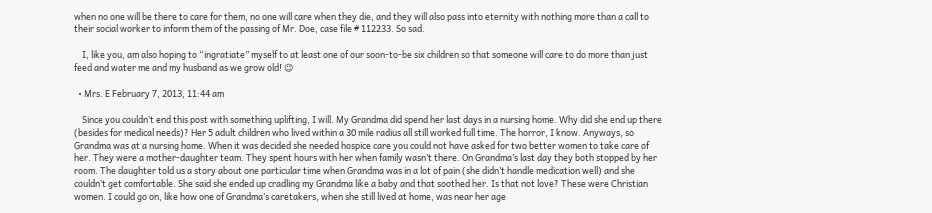when no one will be there to care for them, no one will care when they die, and they will also pass into eternity with nothing more than a call to their social worker to inform them of the passing of Mr. Doe, case file # 112233. So sad.

    I, like you, am also hoping to “ingratiate” myself to at least one of our soon-to-be six children so that someone will care to do more than just feed and water me and my husband as we grow old! 😉

  • Mrs. E February 7, 2013, 11:44 am

    Since you couldn’t end this post with something uplifting, I will. My Grandma did spend her last days in a nursing home. Why did she end up there (besides for medical needs)? Her 5 adult children who lived within a 30 mile radius all still worked full time. The horror, I know. Anyways, so Grandma was at a nursing home. When it was decided she needed hospice care you could not have asked for two better women to take care of her. They were a mother-daughter team. They spent hours with her when family wasn’t there. On Grandma’s last day they both stopped by her room. The daughter told us a story about one particular time when Grandma was in a lot of pain (she didn’t handle medication well) and she couldn’t get comfortable. She said she ended up cradling my Grandma like a baby and that soothed her. Is that not love? These were Christian women. I could go on, like how one of Grandma’s caretakers, when she still lived at home, was near her age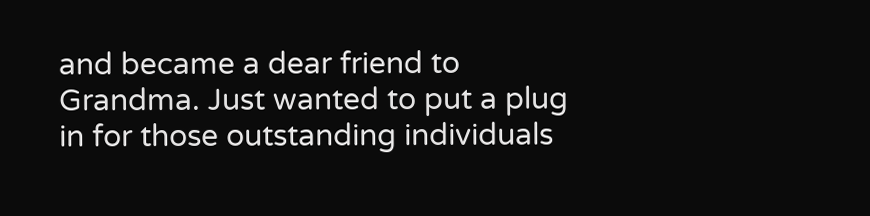and became a dear friend to Grandma. Just wanted to put a plug in for those outstanding individuals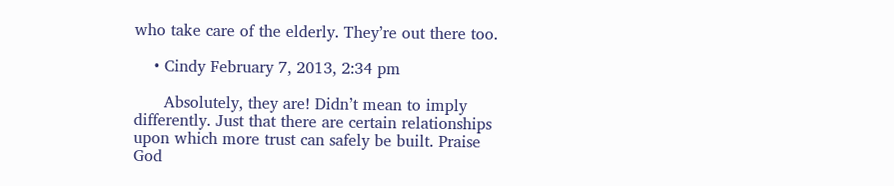who take care of the elderly. They’re out there too.

    • Cindy February 7, 2013, 2:34 pm

      Absolutely, they are! Didn’t mean to imply differently. Just that there are certain relationships upon which more trust can safely be built. Praise God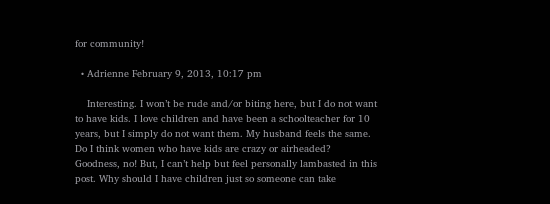for community!

  • Adrienne February 9, 2013, 10:17 pm

    Interesting. I won’t be rude and/or biting here, but I do not want to have kids. I love children and have been a schoolteacher for 10 years, but I simply do not want them. My husband feels the same. Do I think women who have kids are crazy or airheaded? Goodness, no! But, I can’t help but feel personally lambasted in this post. Why should I have children just so someone can take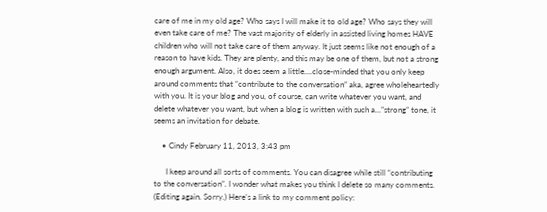care of me in my old age? Who says I will make it to old age? Who says they will even take care of me? The vast majority of elderly in assisted living homes HAVE children who will not take care of them anyway. It just seems like not enough of a reason to have kids. They are plenty, and this may be one of them, but not a strong enough argument. Also, it does seem a little….close-minded that you only keep around comments that “contribute to the conversation” aka, agree wholeheartedly with you. It is your blog and you, of course, can write whatever you want, and delete whatever you want, but when a blog is written with such a…”strong” tone, it seems an invitation for debate.

    • Cindy February 11, 2013, 3:43 pm

      I keep around all sorts of comments. You can disagree while still “contributing to the conversation”. I wonder what makes you think I delete so many comments. (Editing again. Sorry.) Here’s a link to my comment policy: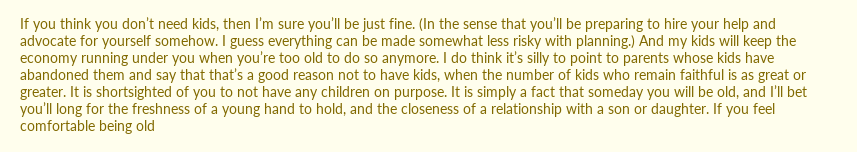If you think you don’t need kids, then I’m sure you’ll be just fine. (In the sense that you’ll be preparing to hire your help and advocate for yourself somehow. I guess everything can be made somewhat less risky with planning.) And my kids will keep the economy running under you when you’re too old to do so anymore. I do think it’s silly to point to parents whose kids have abandoned them and say that that’s a good reason not to have kids, when the number of kids who remain faithful is as great or greater. It is shortsighted of you to not have any children on purpose. It is simply a fact that someday you will be old, and I’ll bet you’ll long for the freshness of a young hand to hold, and the closeness of a relationship with a son or daughter. If you feel comfortable being old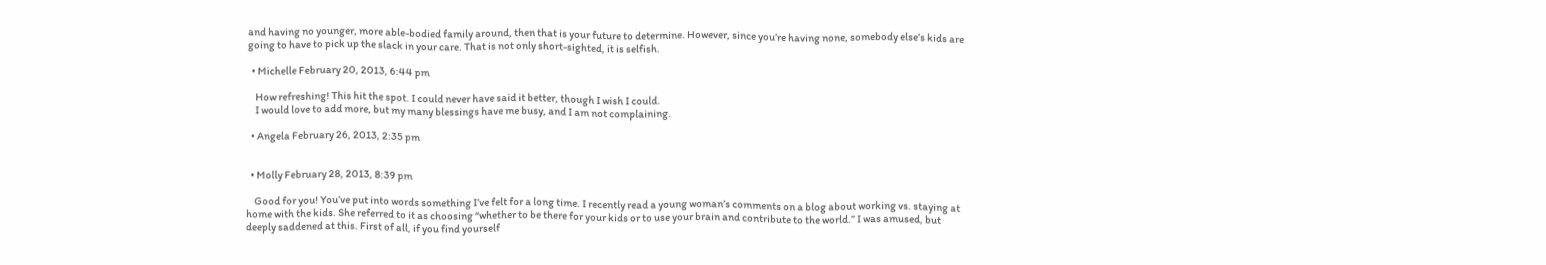and having no younger, more able-bodied family around, then that is your future to determine. However, since you’re having none, somebody else’s kids are going to have to pick up the slack in your care. That is not only short-sighted, it is selfish.

  • Michelle February 20, 2013, 6:44 pm

    How refreshing! This hit the spot. I could never have said it better, though I wish I could.
    I would love to add more, but my many blessings have me busy, and I am not complaining.

  • Angela February 26, 2013, 2:35 pm


  • Molly February 28, 2013, 8:39 pm

    Good for you! You’ve put into words something I’ve felt for a long time. I recently read a young woman’s comments on a blog about working vs. staying at home with the kids. She referred to it as choosing “whether to be there for your kids or to use your brain and contribute to the world.” I was amused, but deeply saddened at this. First of all, if you find yourself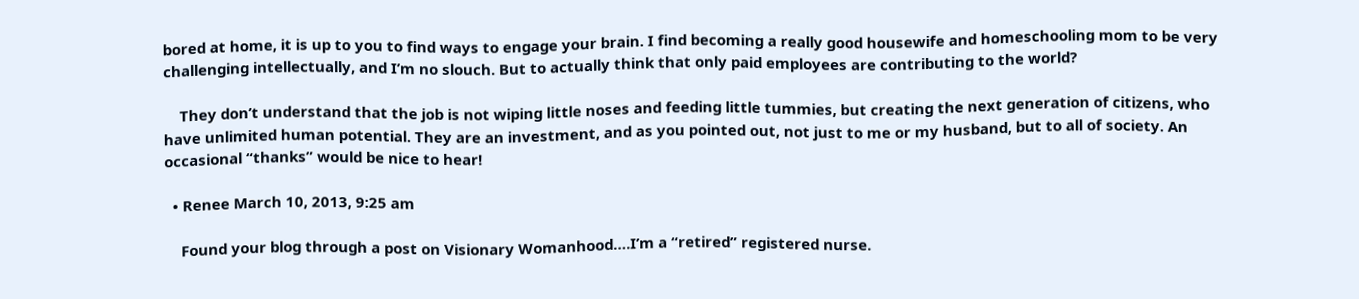bored at home, it is up to you to find ways to engage your brain. I find becoming a really good housewife and homeschooling mom to be very challenging intellectually, and I’m no slouch. But to actually think that only paid employees are contributing to the world?

    They don’t understand that the job is not wiping little noses and feeding little tummies, but creating the next generation of citizens, who have unlimited human potential. They are an investment, and as you pointed out, not just to me or my husband, but to all of society. An occasional “thanks” would be nice to hear!

  • Renee March 10, 2013, 9:25 am

    Found your blog through a post on Visionary Womanhood….I’m a “retired” registered nurse.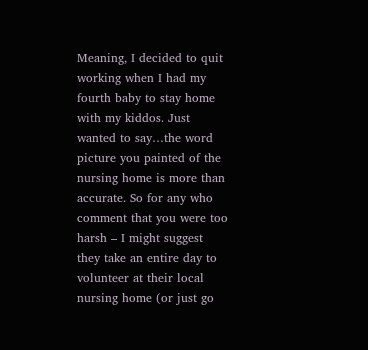Meaning, I decided to quit working when I had my fourth baby to stay home with my kiddos. Just wanted to say…the word picture you painted of the nursing home is more than accurate. So for any who comment that you were too harsh – I might suggest they take an entire day to volunteer at their local nursing home (or just go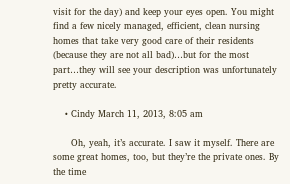visit for the day) and keep your eyes open. You might find a few nicely managed, efficient, clean nursing homes that take very good care of their residents (because they are not all bad)…but for the most part…they will see your description was unfortunately pretty accurate.

    • Cindy March 11, 2013, 8:05 am

      Oh, yeah, it’s accurate. I saw it myself. There are some great homes, too, but they’re the private ones. By the time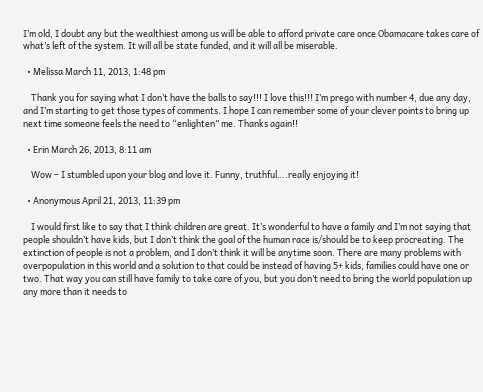I’m old, I doubt any but the wealthiest among us will be able to afford private care once Obamacare takes care of what’s left of the system. It will all be state funded, and it will all be miserable.

  • Melissa March 11, 2013, 1:48 pm

    Thank you for saying what I don’t have the balls to say!!! I love this!!! I’m prego with number 4, due any day, and I’m starting to get those types of comments. I hope I can remember some of your clever points to bring up next time someone feels the need to “enlighten” me. Thanks again!!

  • Erin March 26, 2013, 8:11 am

    Wow – I stumbled upon your blog and love it. Funny, truthful….really enjoying it!

  • Anonymous April 21, 2013, 11:39 pm

    I would first like to say that I think children are great. It’s wonderful to have a family and I’m not saying that people shouldn’t have kids, but I don’t think the goal of the human race is/should be to keep procreating. The extinction of people is not a problem, and I don’t think it will be anytime soon. There are many problems with overpopulation in this world and a solution to that could be instead of having 5+ kids, families could have one or two. That way you can still have family to take care of you, but you don’t need to bring the world population up any more than it needs to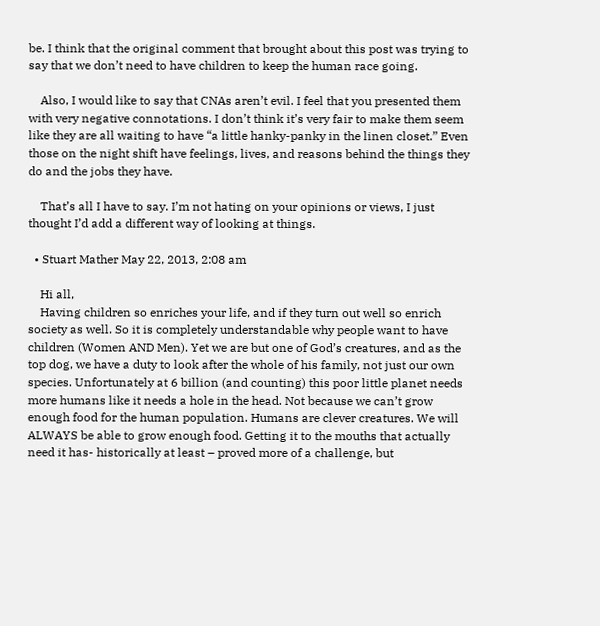be. I think that the original comment that brought about this post was trying to say that we don’t need to have children to keep the human race going.

    Also, I would like to say that CNAs aren’t evil. I feel that you presented them with very negative connotations. I don’t think it’s very fair to make them seem like they are all waiting to have “a little hanky-panky in the linen closet.” Even those on the night shift have feelings, lives, and reasons behind the things they do and the jobs they have.

    That’s all I have to say. I’m not hating on your opinions or views, I just thought I’d add a different way of looking at things.

  • Stuart Mather May 22, 2013, 2:08 am

    Hi all,
    Having children so enriches your life, and if they turn out well so enrich society as well. So it is completely understandable why people want to have children (Women AND Men). Yet we are but one of God’s creatures, and as the top dog, we have a duty to look after the whole of his family, not just our own species. Unfortunately at 6 billion (and counting) this poor little planet needs more humans like it needs a hole in the head. Not because we can’t grow enough food for the human population. Humans are clever creatures. We will ALWAYS be able to grow enough food. Getting it to the mouths that actually need it has- historically at least – proved more of a challenge, but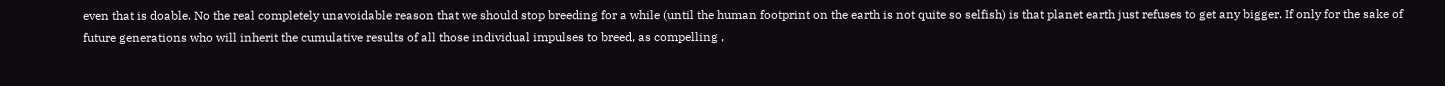even that is doable. No the real completely unavoidable reason that we should stop breeding for a while (until the human footprint on the earth is not quite so selfish) is that planet earth just refuses to get any bigger. If only for the sake of future generations who will inherit the cumulative results of all those individual impulses to breed, as compelling ,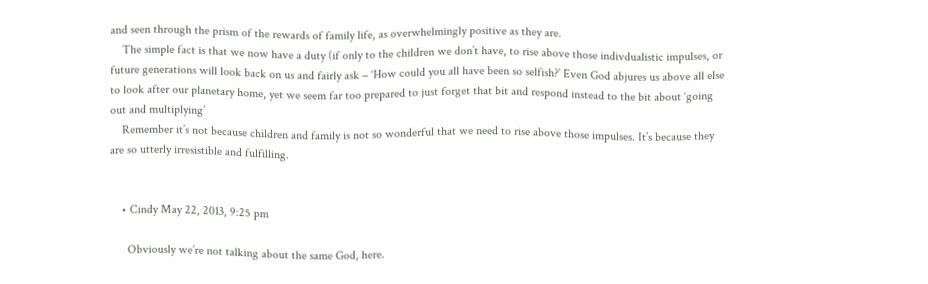and seen through the prism of the rewards of family life, as overwhelmingly positive as they are.
    The simple fact is that we now have a duty (if only to the children we don’t have, to rise above those indivdualistic impulses, or future generations will look back on us and fairly ask – ‘How could you all have been so selfish?’ Even God abjures us above all else to look after our planetary home, yet we seem far too prepared to just forget that bit and respond instead to the bit about ‘going out and multiplying’
    Remember it’s not because children and family is not so wonderful that we need to rise above those impulses. It’s because they are so utterly irresistible and fulfilling.


    • Cindy May 22, 2013, 9:25 pm

      Obviously we’re not talking about the same God, here.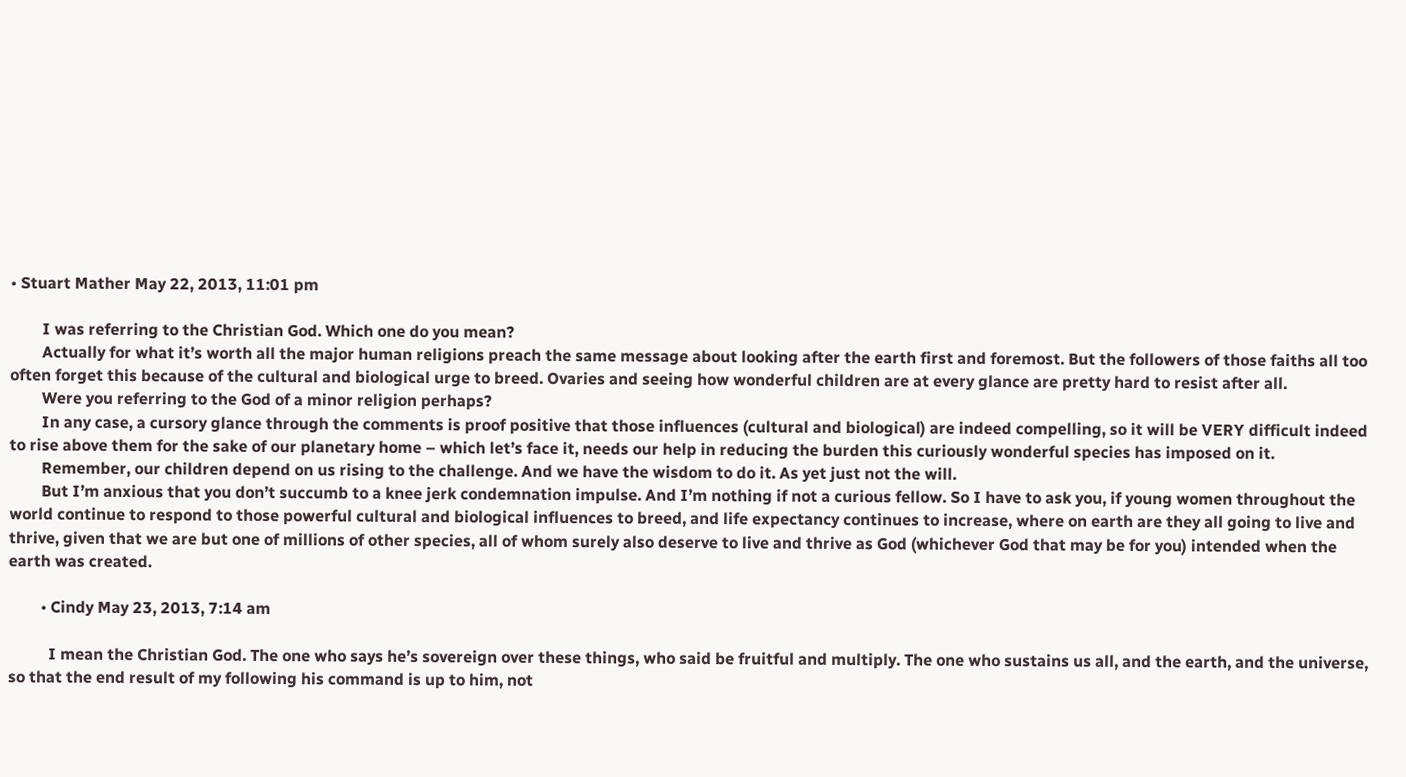• Stuart Mather May 22, 2013, 11:01 pm

        I was referring to the Christian God. Which one do you mean?
        Actually for what it’s worth all the major human religions preach the same message about looking after the earth first and foremost. But the followers of those faiths all too often forget this because of the cultural and biological urge to breed. Ovaries and seeing how wonderful children are at every glance are pretty hard to resist after all.
        Were you referring to the God of a minor religion perhaps?
        In any case, a cursory glance through the comments is proof positive that those influences (cultural and biological) are indeed compelling, so it will be VERY difficult indeed to rise above them for the sake of our planetary home – which let’s face it, needs our help in reducing the burden this curiously wonderful species has imposed on it.
        Remember, our children depend on us rising to the challenge. And we have the wisdom to do it. As yet just not the will.
        But I’m anxious that you don’t succumb to a knee jerk condemnation impulse. And I’m nothing if not a curious fellow. So I have to ask you, if young women throughout the world continue to respond to those powerful cultural and biological influences to breed, and life expectancy continues to increase, where on earth are they all going to live and thrive, given that we are but one of millions of other species, all of whom surely also deserve to live and thrive as God (whichever God that may be for you) intended when the earth was created.

        • Cindy May 23, 2013, 7:14 am

          I mean the Christian God. The one who says he’s sovereign over these things, who said be fruitful and multiply. The one who sustains us all, and the earth, and the universe, so that the end result of my following his command is up to him, not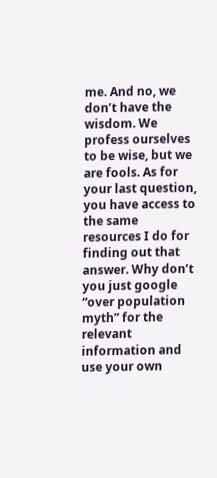me. And no, we don’t have the wisdom. We profess ourselves to be wise, but we are fools. As for your last question, you have access to the same resources I do for finding out that answer. Why don’t you just google “over population myth” for the relevant information and use your own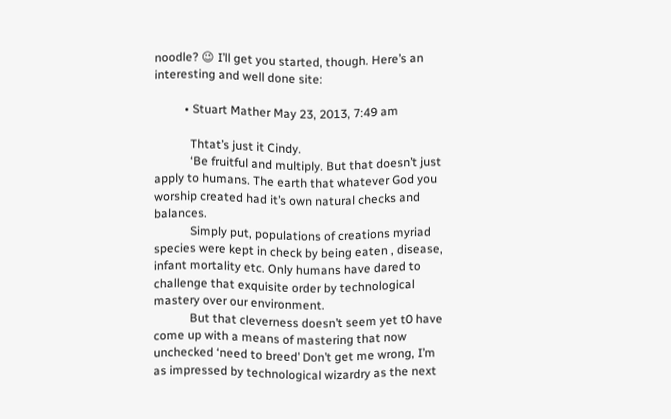noodle? 😉 I’ll get you started, though. Here’s an interesting and well done site:

          • Stuart Mather May 23, 2013, 7:49 am

            Thtat’s just it Cindy.
            ‘Be fruitful and multiply. But that doesn’t just apply to humans. The earth that whatever God you worship created had it’s own natural checks and balances.
            Simply put, populations of creations myriad species were kept in check by being eaten , disease, infant mortality etc. Only humans have dared to challenge that exquisite order by technological mastery over our environment.
            But that cleverness doesn’t seem yet t0 have come up with a means of mastering that now unchecked ‘need to breed’ Don’t get me wrong, I’m as impressed by technological wizardry as the next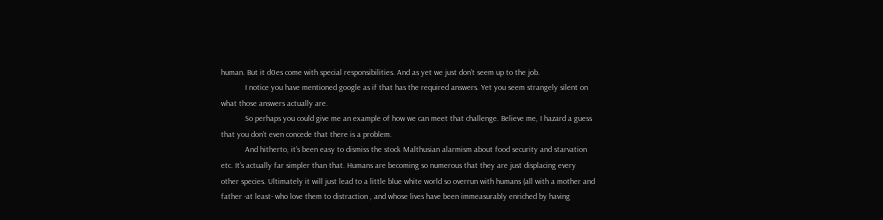human. But it d0es come with special responsibilities. And as yet we just don’t seem up to the job.
            I notice you have mentioned google as if that has the required answers. Yet you seem strangely silent on what those answers actually are.
            So perhaps you could give me an example of how we can meet that challenge. Believe me, I hazard a guess that you don’t even concede that there is a problem.
            And hitherto, it’s been easy to dismiss the stock Malthusian alarmism about food security and starvation etc. It’s actually far simpler than that. Humans are becoming so numerous that they are just displacing every other species. Ultimately it will just lead to a little blue white world so overrun with humans (all with a mother and father -at least- who love them to distraction , and whose lives have been immeasurably enriched by having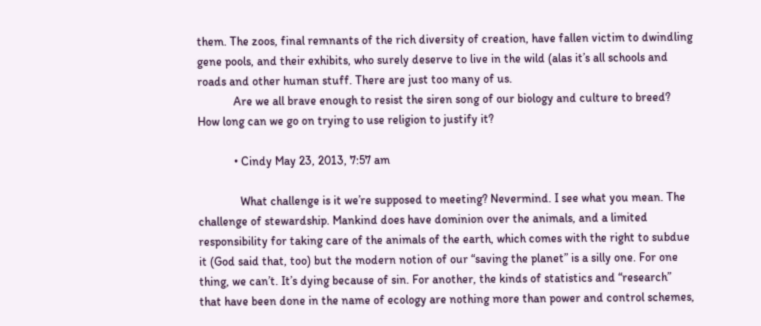them. The zoos, final remnants of the rich diversity of creation, have fallen victim to dwindling gene pools, and their exhibits, who surely deserve to live in the wild (alas it’s all schools and roads and other human stuff. There are just too many of us.
            Are we all brave enough to resist the siren song of our biology and culture to breed? How long can we go on trying to use religion to justify it?

            • Cindy May 23, 2013, 7:57 am

              What challenge is it we’re supposed to meeting? Nevermind. I see what you mean. The challenge of stewardship. Mankind does have dominion over the animals, and a limited responsibility for taking care of the animals of the earth, which comes with the right to subdue it (God said that, too) but the modern notion of our “saving the planet” is a silly one. For one thing, we can’t. It’s dying because of sin. For another, the kinds of statistics and “research” that have been done in the name of ecology are nothing more than power and control schemes,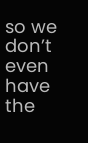so we don’t even have the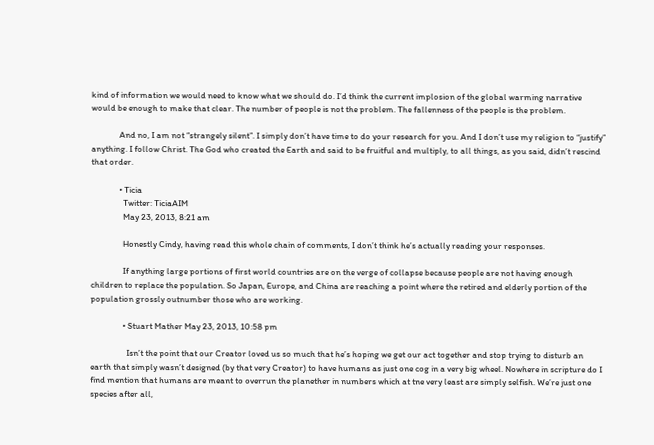kind of information we would need to know what we should do. I’d think the current implosion of the global warming narrative would be enough to make that clear. The number of people is not the problem. The fallenness of the people is the problem.

              And no, I am not “strangely silent”. I simply don’t have time to do your research for you. And I don’t use my religion to “justify” anything. I follow Christ. The God who created the Earth and said to be fruitful and multiply, to all things, as you said, didn’t rescind that order.

              • Ticia
                Twitter: TiciaAIM
                May 23, 2013, 8:21 am

                Honestly Cindy, having read this whole chain of comments, I don’t think he’s actually reading your responses.

                If anything large portions of first world countries are on the verge of collapse because people are not having enough children to replace the population. So Japan, Europe, and China are reaching a point where the retired and elderly portion of the population grossly outnumber those who are working.

                • Stuart Mather May 23, 2013, 10:58 pm

                  Isn’t the point that our Creator loved us so much that he’s hoping we get our act together and stop trying to disturb an earth that simply wasn’t designed (by that very Creator) to have humans as just one cog in a very big wheel. Nowhere in scripture do I find mention that humans are meant to overrun the planether in numbers which at tne very least are simply selfish. We’re just one species after all,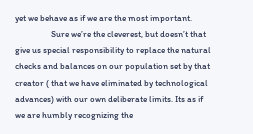yet we behave as if we are the most important.
                  Sure we’re the cleverest, but doesn’t that give us special responsibility to replace the natural checks and balances on our population set by that creator ( that we have eliminated by technological advances) with our own deliberate limits. Its as if we are humbly recognizing the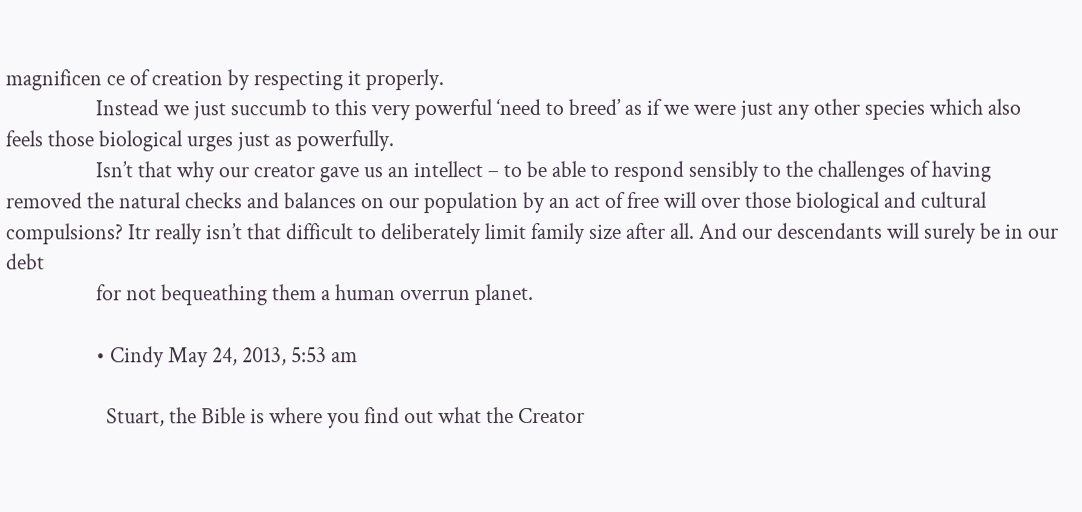magnificen ce of creation by respecting it properly.
                  Instead we just succumb to this very powerful ‘need to breed’ as if we were just any other species which also feels those biological urges just as powerfully.
                  Isn’t that why our creator gave us an intellect – to be able to respond sensibly to the challenges of having removed the natural checks and balances on our population by an act of free will over those biological and cultural compulsions? Itr really isn’t that difficult to deliberately limit family size after all. And our descendants will surely be in our debt
                  for not bequeathing them a human overrun planet.

                  • Cindy May 24, 2013, 5:53 am

                    Stuart, the Bible is where you find out what the Creator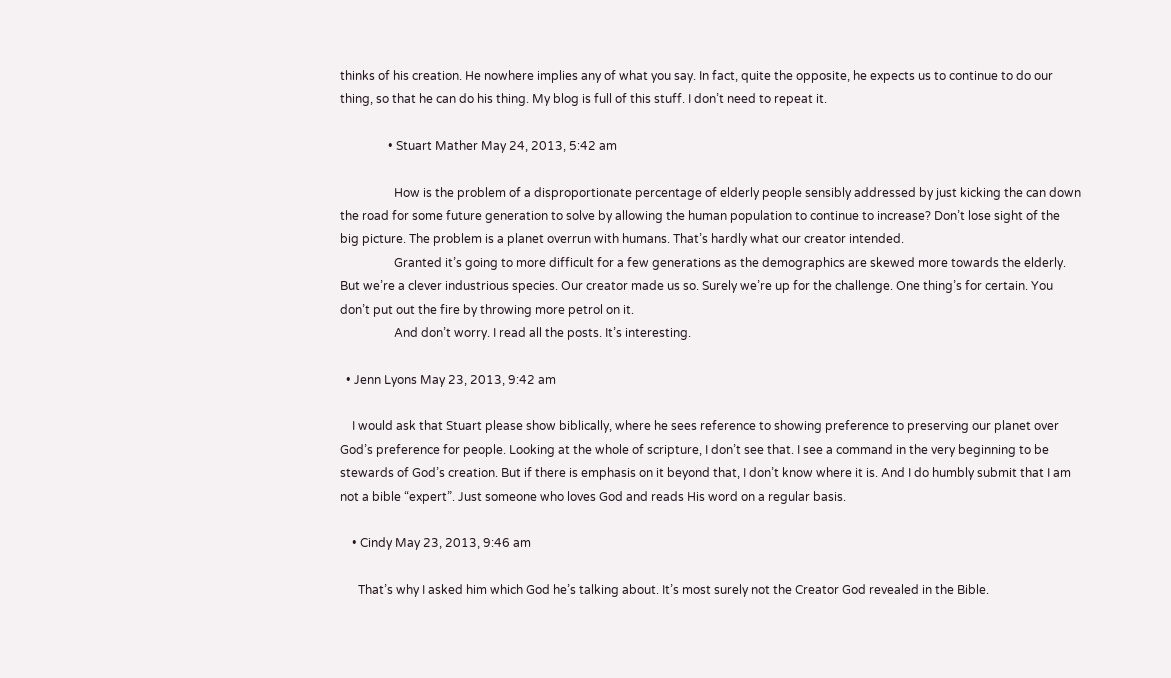thinks of his creation. He nowhere implies any of what you say. In fact, quite the opposite, he expects us to continue to do our thing, so that he can do his thing. My blog is full of this stuff. I don’t need to repeat it.

                • Stuart Mather May 24, 2013, 5:42 am

                  How is the problem of a disproportionate percentage of elderly people sensibly addressed by just kicking the can down the road for some future generation to solve by allowing the human population to continue to increase? Don’t lose sight of the big picture. The problem is a planet overrun with humans. That’s hardly what our creator intended.
                  Granted it’s going to more difficult for a few generations as the demographics are skewed more towards the elderly. But we’re a clever industrious species. Our creator made us so. Surely we’re up for the challenge. One thing’s for certain. You don’t put out the fire by throwing more petrol on it.
                  And don’t worry. I read all the posts. It’s interesting.

  • Jenn Lyons May 23, 2013, 9:42 am

    I would ask that Stuart please show biblically, where he sees reference to showing preference to preserving our planet over God’s preference for people. Looking at the whole of scripture, I don’t see that. I see a command in the very beginning to be stewards of God’s creation. But if there is emphasis on it beyond that, I don’t know where it is. And I do humbly submit that I am not a bible “expert”. Just someone who loves God and reads His word on a regular basis.

    • Cindy May 23, 2013, 9:46 am

      That’s why I asked him which God he’s talking about. It’s most surely not the Creator God revealed in the Bible.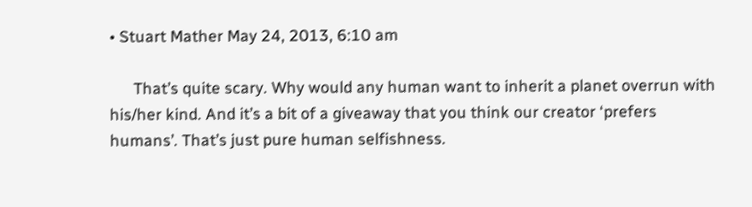• Stuart Mather May 24, 2013, 6:10 am

      That’s quite scary. Why would any human want to inherit a planet overrun with his/her kind. And it’s a bit of a giveaway that you think our creator ‘prefers humans’. That’s just pure human selfishness.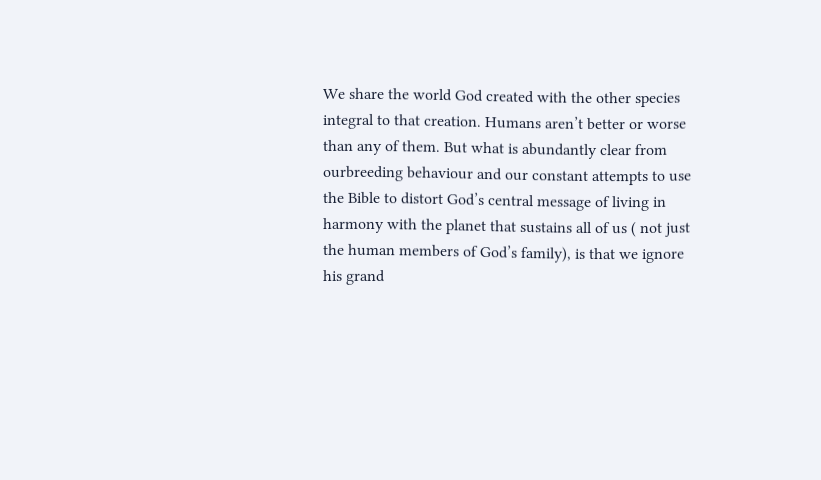We share the world God created with the other species integral to that creation. Humans aren’t better or worse than any of them. But what is abundantly clear from ourbreeding behaviour and our constant attempts to use the Bible to distort God’s central message of living in harmony with the planet that sustains all of us ( not just the human members of God’s family), is that we ignore his grand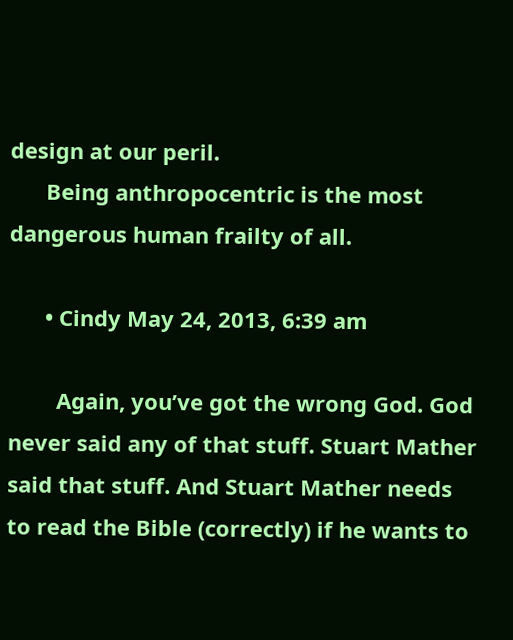design at our peril.
      Being anthropocentric is the most dangerous human frailty of all.

      • Cindy May 24, 2013, 6:39 am

        Again, you’ve got the wrong God. God never said any of that stuff. Stuart Mather said that stuff. And Stuart Mather needs to read the Bible (correctly) if he wants to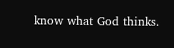know what God thinks.